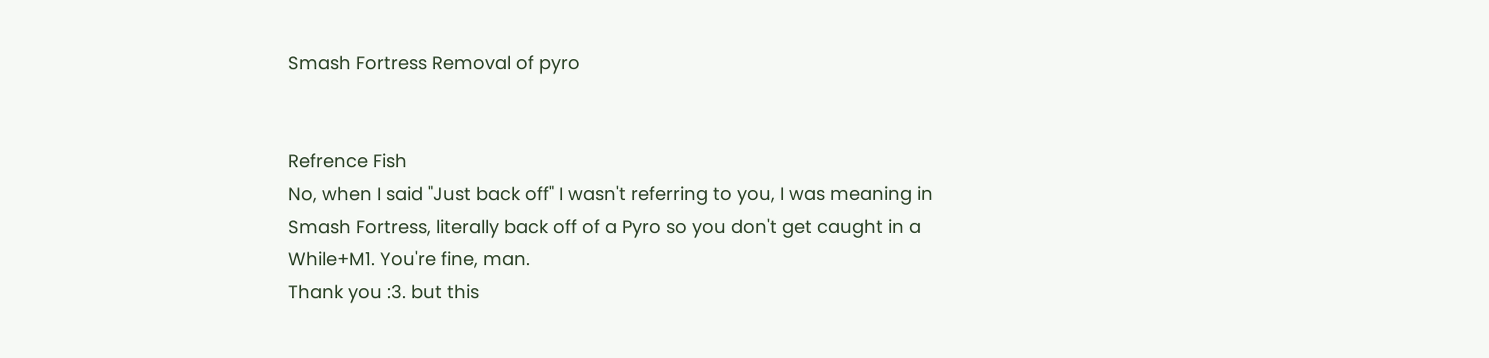Smash Fortress Removal of pyro


Refrence Fish
No, when I said "Just back off" I wasn't referring to you, I was meaning in Smash Fortress, literally back off of a Pyro so you don't get caught in a While+M1. You're fine, man.
Thank you :3. but this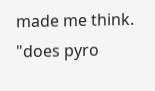made me think. "does pyro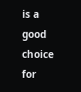is a good choice for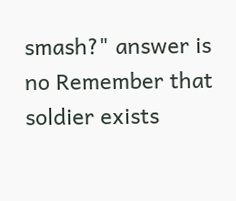smash?" answer is no Remember that soldier exists